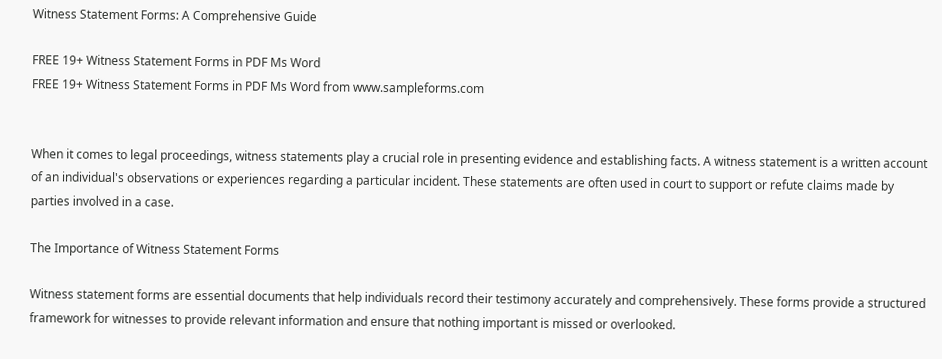Witness Statement Forms: A Comprehensive Guide

FREE 19+ Witness Statement Forms in PDF Ms Word
FREE 19+ Witness Statement Forms in PDF Ms Word from www.sampleforms.com


When it comes to legal proceedings, witness statements play a crucial role in presenting evidence and establishing facts. A witness statement is a written account of an individual's observations or experiences regarding a particular incident. These statements are often used in court to support or refute claims made by parties involved in a case.

The Importance of Witness Statement Forms

Witness statement forms are essential documents that help individuals record their testimony accurately and comprehensively. These forms provide a structured framework for witnesses to provide relevant information and ensure that nothing important is missed or overlooked.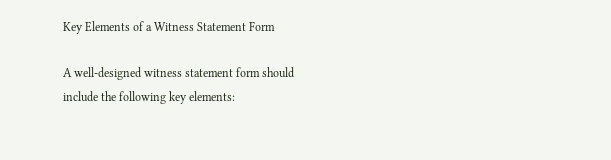Key Elements of a Witness Statement Form

A well-designed witness statement form should include the following key elements: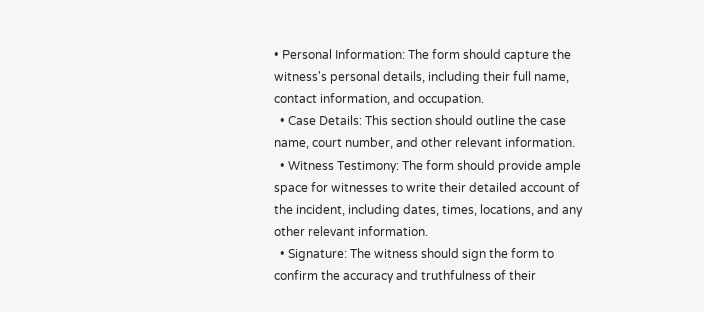• Personal Information: The form should capture the witness's personal details, including their full name, contact information, and occupation.
  • Case Details: This section should outline the case name, court number, and other relevant information.
  • Witness Testimony: The form should provide ample space for witnesses to write their detailed account of the incident, including dates, times, locations, and any other relevant information.
  • Signature: The witness should sign the form to confirm the accuracy and truthfulness of their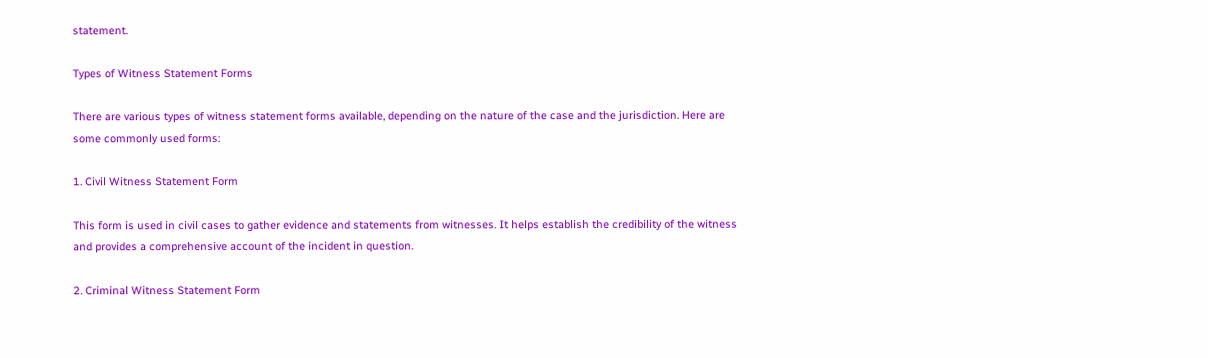statement.

Types of Witness Statement Forms

There are various types of witness statement forms available, depending on the nature of the case and the jurisdiction. Here are some commonly used forms:

1. Civil Witness Statement Form

This form is used in civil cases to gather evidence and statements from witnesses. It helps establish the credibility of the witness and provides a comprehensive account of the incident in question.

2. Criminal Witness Statement Form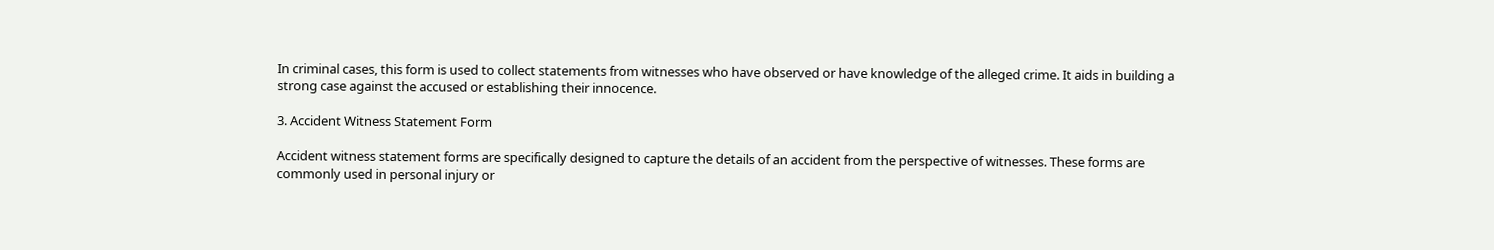In criminal cases, this form is used to collect statements from witnesses who have observed or have knowledge of the alleged crime. It aids in building a strong case against the accused or establishing their innocence.

3. Accident Witness Statement Form

Accident witness statement forms are specifically designed to capture the details of an accident from the perspective of witnesses. These forms are commonly used in personal injury or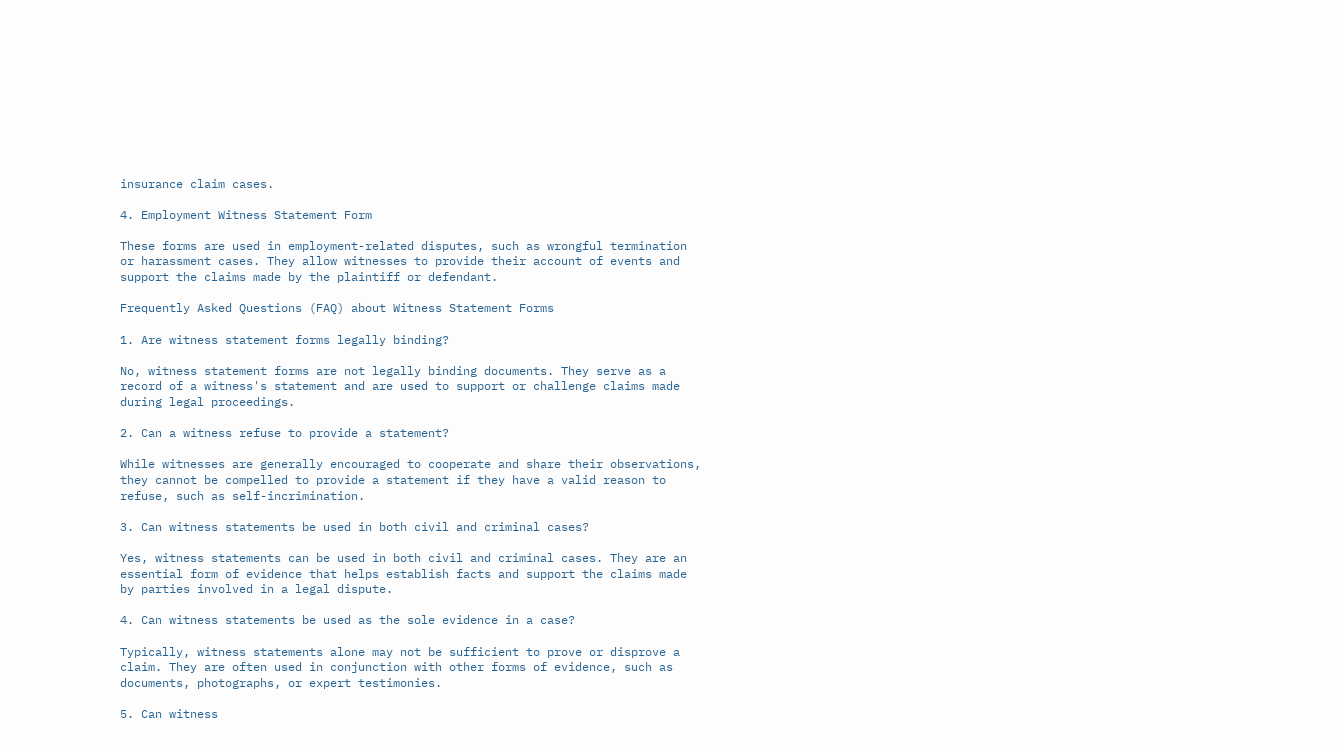insurance claim cases.

4. Employment Witness Statement Form

These forms are used in employment-related disputes, such as wrongful termination or harassment cases. They allow witnesses to provide their account of events and support the claims made by the plaintiff or defendant.

Frequently Asked Questions (FAQ) about Witness Statement Forms

1. Are witness statement forms legally binding?

No, witness statement forms are not legally binding documents. They serve as a record of a witness's statement and are used to support or challenge claims made during legal proceedings.

2. Can a witness refuse to provide a statement?

While witnesses are generally encouraged to cooperate and share their observations, they cannot be compelled to provide a statement if they have a valid reason to refuse, such as self-incrimination.

3. Can witness statements be used in both civil and criminal cases?

Yes, witness statements can be used in both civil and criminal cases. They are an essential form of evidence that helps establish facts and support the claims made by parties involved in a legal dispute.

4. Can witness statements be used as the sole evidence in a case?

Typically, witness statements alone may not be sufficient to prove or disprove a claim. They are often used in conjunction with other forms of evidence, such as documents, photographs, or expert testimonies.

5. Can witness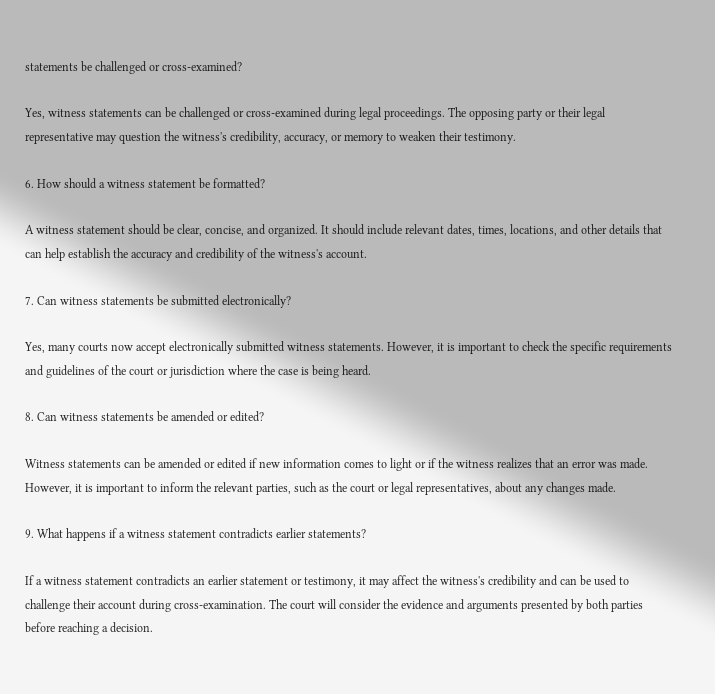statements be challenged or cross-examined?

Yes, witness statements can be challenged or cross-examined during legal proceedings. The opposing party or their legal representative may question the witness's credibility, accuracy, or memory to weaken their testimony.

6. How should a witness statement be formatted?

A witness statement should be clear, concise, and organized. It should include relevant dates, times, locations, and other details that can help establish the accuracy and credibility of the witness's account.

7. Can witness statements be submitted electronically?

Yes, many courts now accept electronically submitted witness statements. However, it is important to check the specific requirements and guidelines of the court or jurisdiction where the case is being heard.

8. Can witness statements be amended or edited?

Witness statements can be amended or edited if new information comes to light or if the witness realizes that an error was made. However, it is important to inform the relevant parties, such as the court or legal representatives, about any changes made.

9. What happens if a witness statement contradicts earlier statements?

If a witness statement contradicts an earlier statement or testimony, it may affect the witness's credibility and can be used to challenge their account during cross-examination. The court will consider the evidence and arguments presented by both parties before reaching a decision.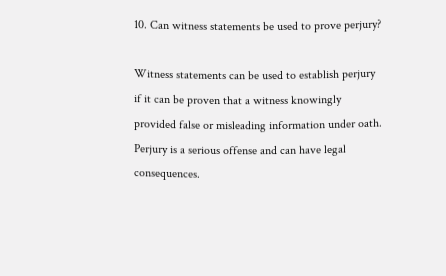10. Can witness statements be used to prove perjury?

Witness statements can be used to establish perjury if it can be proven that a witness knowingly provided false or misleading information under oath. Perjury is a serious offense and can have legal consequences.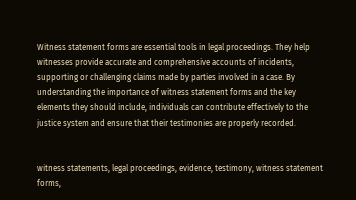Witness statement forms are essential tools in legal proceedings. They help witnesses provide accurate and comprehensive accounts of incidents, supporting or challenging claims made by parties involved in a case. By understanding the importance of witness statement forms and the key elements they should include, individuals can contribute effectively to the justice system and ensure that their testimonies are properly recorded.


witness statements, legal proceedings, evidence, testimony, witness statement forms,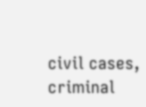civil cases, criminal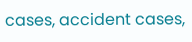cases, accident cases,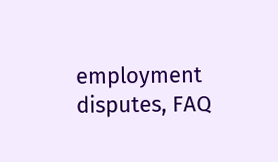employment disputes, FAQ